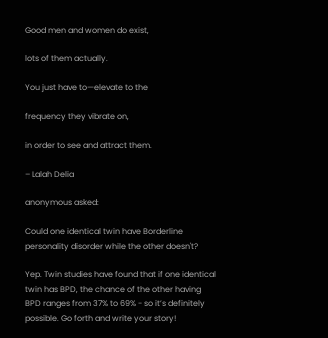Good men and women do exist,

lots of them actually.

You just have to—elevate to the

frequency they vibrate on,

in order to see and attract them.

– Lalah Delia

anonymous asked:

Could one identical twin have Borderline personality disorder while the other doesn't?

Yep. Twin studies have found that if one identical twin has BPD, the chance of the other having BPD ranges from 37% to 69% - so it’s definitely possible. Go forth and write your story!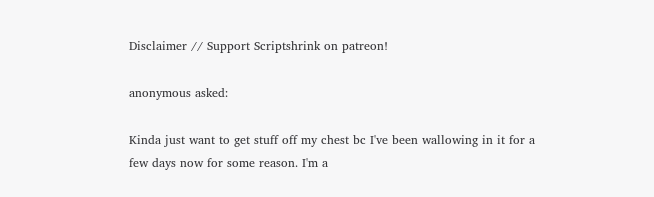Disclaimer // Support Scriptshrink on patreon!

anonymous asked:

Kinda just want to get stuff off my chest bc I've been wallowing in it for a few days now for some reason. I'm a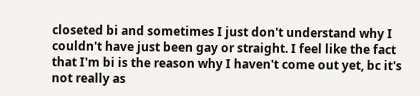closeted bi and sometimes I just don't understand why I couldn't have just been gay or straight. I feel like the fact that I'm bi is the reason why I haven't come out yet, bc it's not really as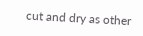cut and dry as other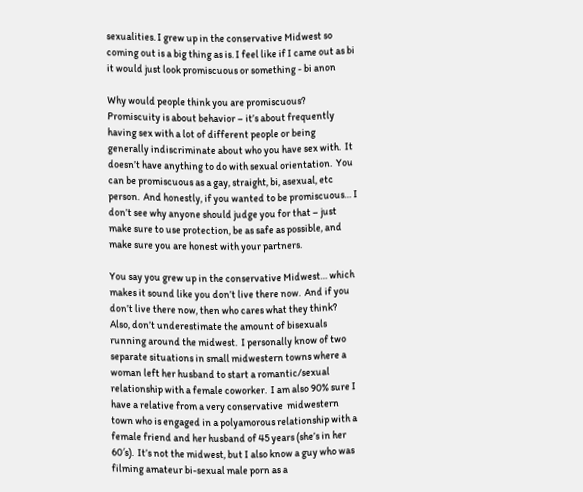sexualities. I grew up in the conservative Midwest so coming out is a big thing as is. I feel like if I came out as bi it would just look promiscuous or something - bi anon

Why would people think you are promiscuous?  Promiscuity is about behavior – it’s about frequently having sex with a lot of different people or being generally indiscriminate about who you have sex with.  It doesn’t have anything to do with sexual orientation.  You can be promiscuous as a gay, straight, bi, asexual, etc person.  And honestly, if you wanted to be promiscuous… I don’t see why anyone should judge you for that – just make sure to use protection, be as safe as possible, and make sure you are honest with your partners.

You say you grew up in the conservative Midwest… which makes it sound like you don’t live there now.  And if you don’t live there now, then who cares what they think?  Also, don’t underestimate the amount of bisexuals running around the midwest.  I personally know of two separate situations in small midwestern towns where a woman left her husband to start a romantic/sexual relationship with a female coworker.  I am also 90% sure I have a relative from a very conservative  midwestern town who is engaged in a polyamorous relationship with a female friend and her husband of 45 years (she’s in her 60′s).  It’s not the midwest, but I also know a guy who was filming amateur bi-sexual male porn as a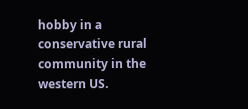hobby in a conservative rural community in the western US.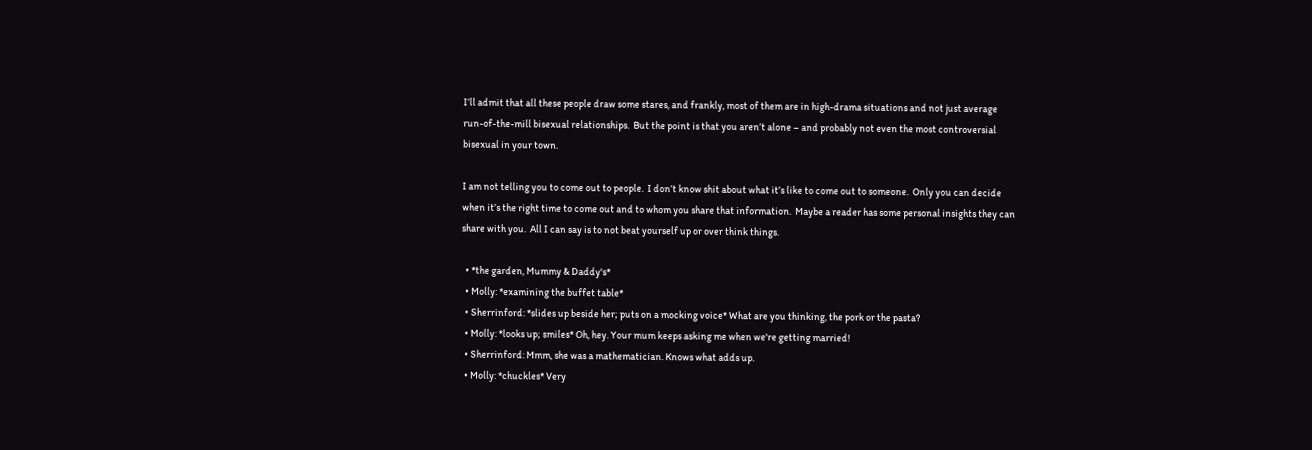I’ll admit that all these people draw some stares, and frankly, most of them are in high-drama situations and not just average run-of-the-mill bisexual relationships.  But the point is that you aren’t alone – and probably not even the most controversial bisexual in your town.

I am not telling you to come out to people.  I don’t know shit about what it’s like to come out to someone.  Only you can decide when it’s the right time to come out and to whom you share that information.  Maybe a reader has some personal insights they can share with you.  All I can say is to not beat yourself up or over think things.

  • *the garden, Mummy & Daddy's*
  • Molly: *examining the buffet table*
  • Sherrinford: *slides up beside her; puts on a mocking voice* What are you thinking, the pork or the pasta?
  • Molly: *looks up; smiles* Oh, hey. Your mum keeps asking me when we're getting married!
  • Sherrinford: Mmm, she was a mathematician. Knows what adds up.
  • Molly: *chuckles* Very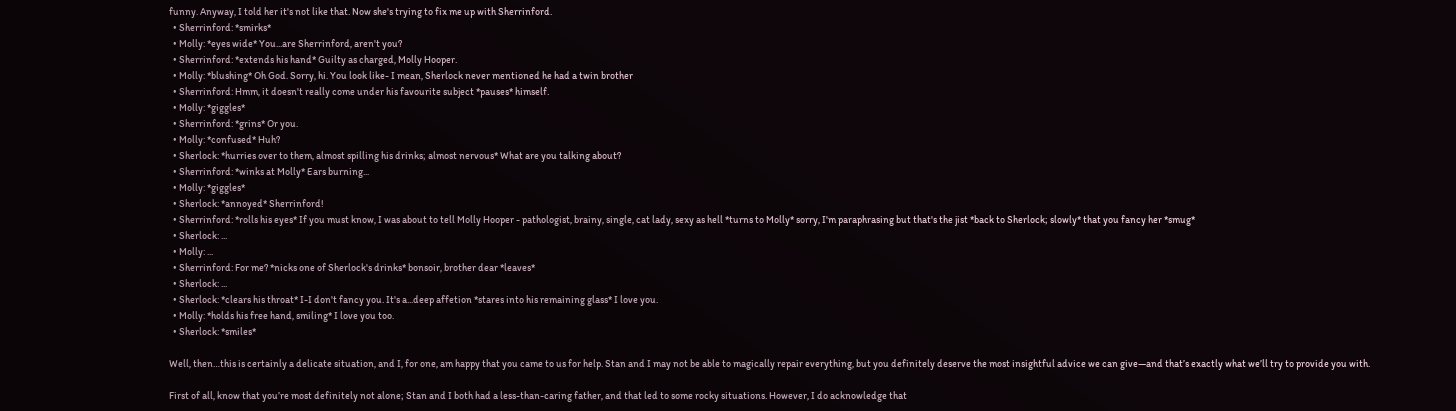funny. Anyway, I told her it's not like that. Now she's trying to fix me up with Sherrinford.
  • Sherrinford: *smirks*
  • Molly: *eyes wide* You...are Sherrinford, aren't you?
  • Sherrinford: *extends his hand* Guilty as charged, Molly Hooper.
  • Molly: *blushing* Oh God. Sorry, hi. You look like- I mean, Sherlock never mentioned he had a twin brother
  • Sherrinford: Hmm, it doesn't really come under his favourite subject *pauses* himself.
  • Molly: *giggles*
  • Sherrinford: *grins* Or you.
  • Molly: *confused* Huh?
  • Sherlock: *hurries over to them, almost spilling his drinks; almost nervous* What are you talking about?
  • Sherrinford: *winks at Molly* Ears burning...
  • Molly: *giggles*
  • Sherlock: *annoyed* Sherrinford!
  • Sherrinford: *rolls his eyes* If you must know, I was about to tell Molly Hooper - pathologist, brainy, single, cat lady, sexy as hell *turns to Molly* sorry, I'm paraphrasing but that's the jist *back to Sherlock; slowly* that you fancy her *smug*
  • Sherlock: ...
  • Molly: ...
  • Sherrinford: For me? *nicks one of Sherlock's drinks* bonsoir, brother dear *leaves*
  • Sherlock: ...
  • Sherlock: *clears his throat* I-I don't fancy you. It's a...deep affetion *stares into his remaining glass* I love you.
  • Molly: *holds his free hand, smiling* I love you too.
  • Sherlock: *smiles*

Well, then…this is certainly a delicate situation, and I, for one, am happy that you came to us for help. Stan and I may not be able to magically repair everything, but you definitely deserve the most insightful advice we can give—and that’s exactly what we’ll try to provide you with.

First of all, know that you’re most definitely not alone; Stan and I both had a less-than-caring father, and that led to some rocky situations. However, I do acknowledge that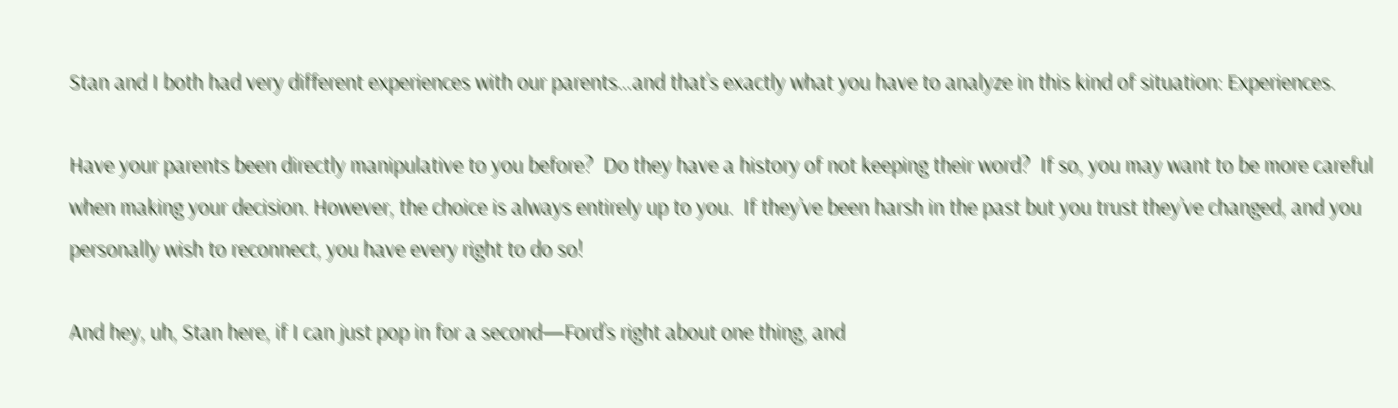Stan and I both had very different experiences with our parents…and that’s exactly what you have to analyze in this kind of situation: Experiences.

Have your parents been directly manipulative to you before?  Do they have a history of not keeping their word?  If so, you may want to be more careful when making your decision. However, the choice is always entirely up to you.  If they’ve been harsh in the past but you trust they’ve changed, and you personally wish to reconnect, you have every right to do so!

And hey, uh, Stan here, if I can just pop in for a second—Ford’s right about one thing, and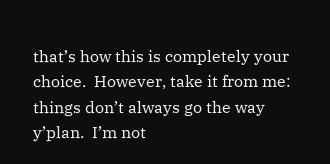that’s how this is completely your choice.  However, take it from me: things don’t always go the way y’plan.  I’m not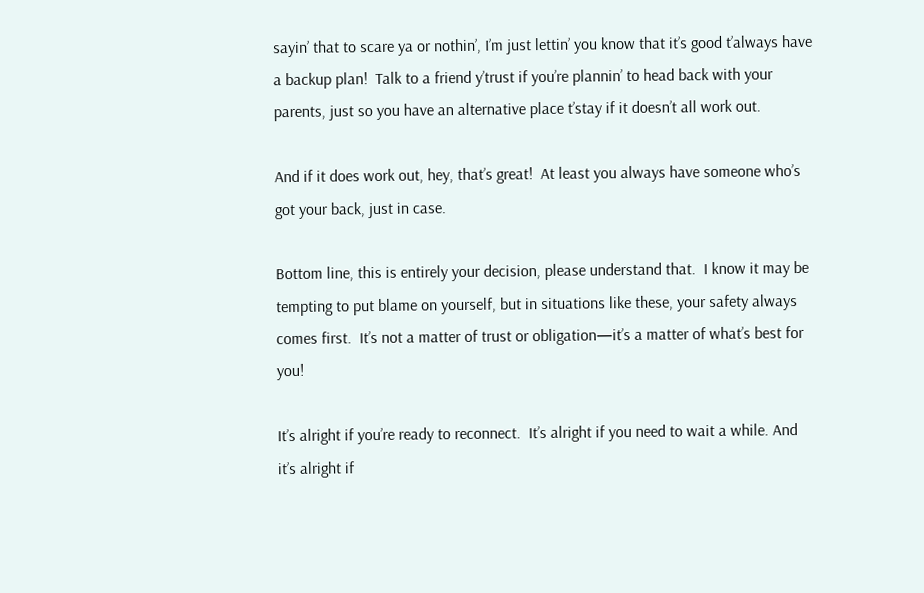sayin’ that to scare ya or nothin’, I’m just lettin’ you know that it’s good t’always have a backup plan!  Talk to a friend y’trust if you’re plannin’ to head back with your parents, just so you have an alternative place t’stay if it doesn’t all work out.

And if it does work out, hey, that’s great!  At least you always have someone who’s got your back, just in case.

Bottom line, this is entirely your decision, please understand that.  I know it may be tempting to put blame on yourself, but in situations like these, your safety always comes first.  It’s not a matter of trust or obligation—it’s a matter of what’s best for you!

It’s alright if you’re ready to reconnect.  It’s alright if you need to wait a while. And it’s alright if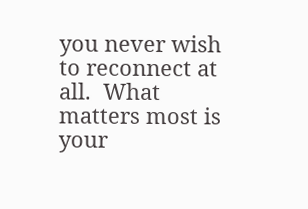you never wish to reconnect at all.  What matters most is your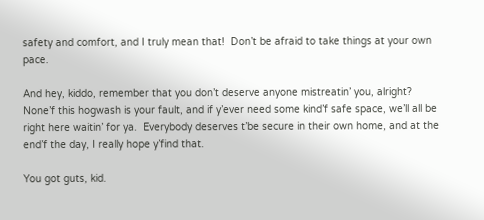safety and comfort, and I truly mean that!  Don’t be afraid to take things at your own pace.

And hey, kiddo, remember that you don’t deserve anyone mistreatin’ you, alright?  None’f this hogwash is your fault, and if y’ever need some kind’f safe space, we’ll all be right here waitin’ for ya.  Everybody deserves t’be secure in their own home, and at the end’f the day, I really hope y’find that.

You got guts, kid.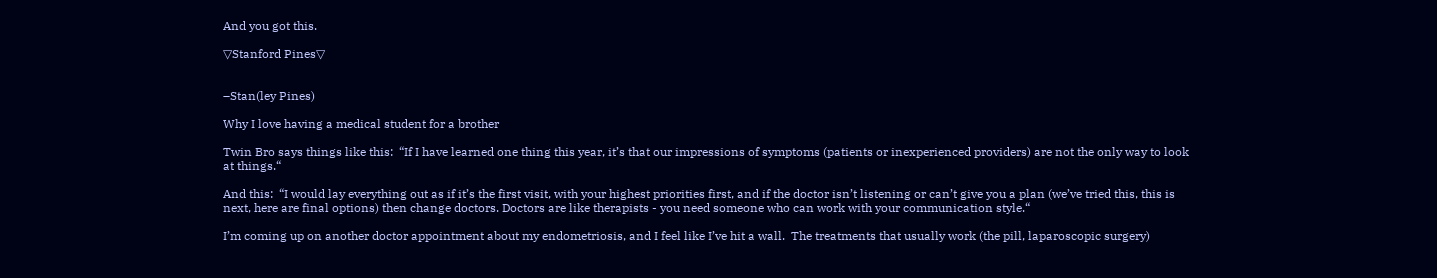And you got this.

▽Stanford Pines▽


–Stan(ley Pines)

Why I love having a medical student for a brother

Twin Bro says things like this:  “If I have learned one thing this year, it’s that our impressions of symptoms (patients or inexperienced providers) are not the only way to look at things.“

And this:  “I would lay everything out as if it’s the first visit, with your highest priorities first, and if the doctor isn’t listening or can’t give you a plan (we’ve tried this, this is next, here are final options) then change doctors. Doctors are like therapists - you need someone who can work with your communication style.“

I’m coming up on another doctor appointment about my endometriosis, and I feel like I’ve hit a wall.  The treatments that usually work (the pill, laparoscopic surgery)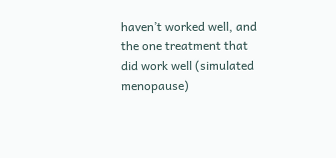haven’t worked well, and the one treatment that did work well (simulated menopause)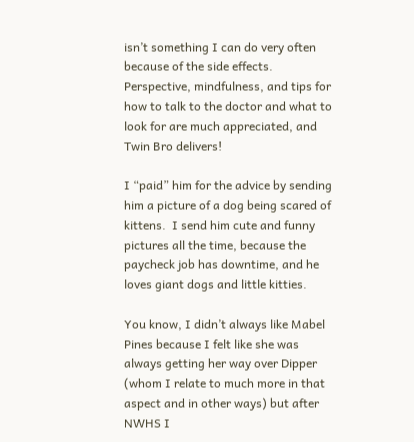isn’t something I can do very often because of the side effects.  Perspective, mindfulness, and tips for how to talk to the doctor and what to look for are much appreciated, and Twin Bro delivers!

I “paid” him for the advice by sending him a picture of a dog being scared of kittens.  I send him cute and funny pictures all the time, because the paycheck job has downtime, and he loves giant dogs and little kitties.

You know, I didn’t always like Mabel Pines because I felt like she was always getting her way over Dipper (whom I relate to much more in that aspect and in other ways) but after NWHS I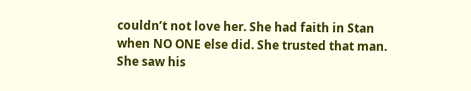couldn’t not love her. She had faith in Stan when NO ONE else did. She trusted that man. She saw his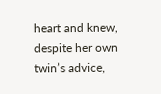heart and knew, despite her own twin’s advice,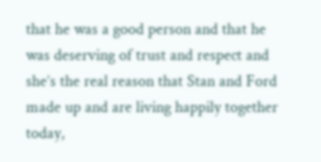that he was a good person and that he was deserving of trust and respect and she’s the real reason that Stan and Ford made up and are living happily together today,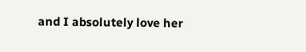and I absolutely love her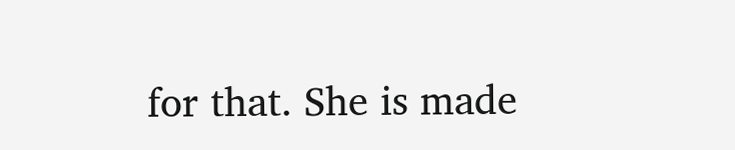for that. She is made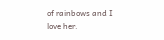of rainbows and I love her.